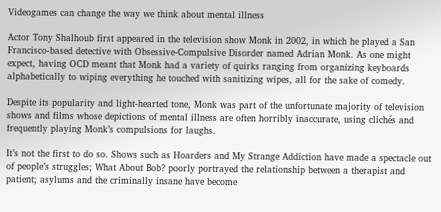Videogames can change the way we think about mental illness

Actor Tony Shalhoub first appeared in the television show Monk in 2002, in which he played a San Francisco-based detective with Obsessive-Compulsive Disorder named Adrian Monk. As one might expect, having OCD meant that Monk had a variety of quirks ranging from organizing keyboards alphabetically to wiping everything he touched with sanitizing wipes, all for the sake of comedy.

Despite its popularity and light-hearted tone, Monk was part of the unfortunate majority of television shows and films whose depictions of mental illness are often horribly inaccurate, using clichés and frequently playing Monk’s compulsions for laughs.

It’s not the first to do so. Shows such as Hoarders and My Strange Addiction have made a spectacle out of people’s struggles; What About Bob? poorly portrayed the relationship between a therapist and patient; asylums and the criminally insane have become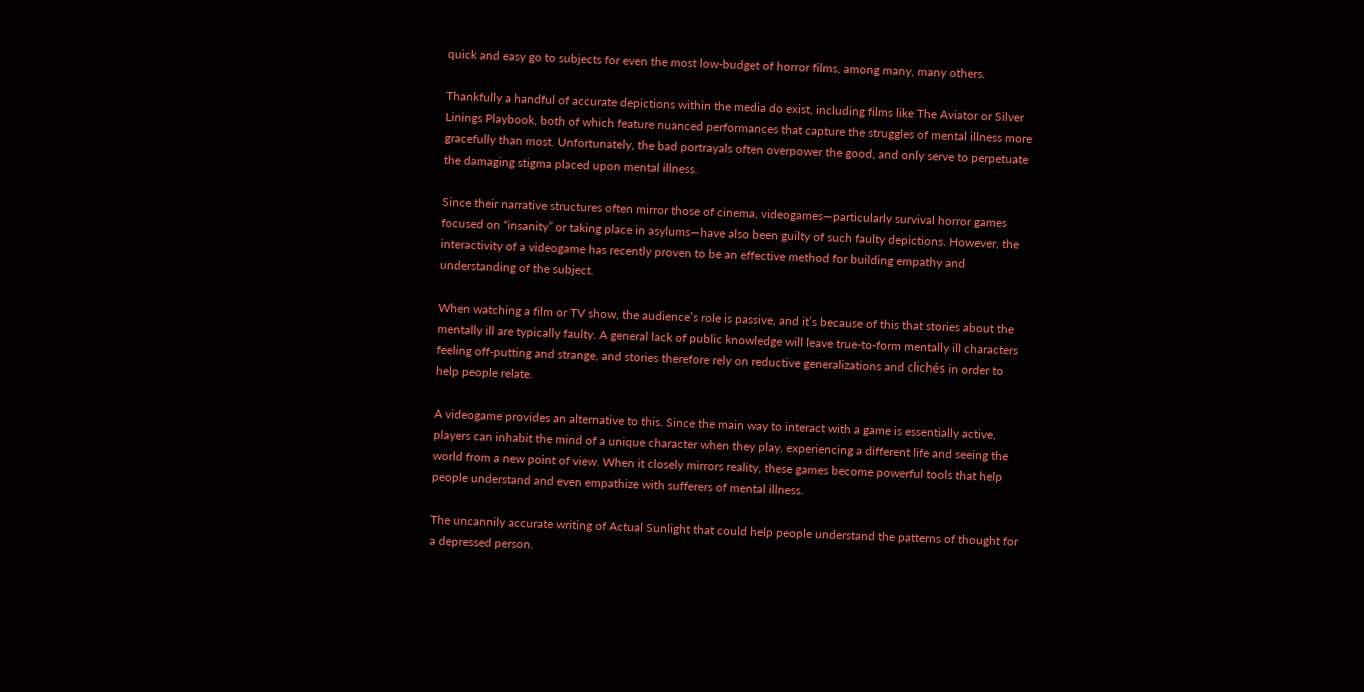quick and easy go to subjects for even the most low-budget of horror films, among many, many others.

Thankfully a handful of accurate depictions within the media do exist, including films like The Aviator or Silver Linings Playbook, both of which feature nuanced performances that capture the struggles of mental illness more gracefully than most. Unfortunately, the bad portrayals often overpower the good, and only serve to perpetuate the damaging stigma placed upon mental illness.

Since their narrative structures often mirror those of cinema, videogames—particularly survival horror games focused on “insanity” or taking place in asylums—have also been guilty of such faulty depictions. However, the interactivity of a videogame has recently proven to be an effective method for building empathy and understanding of the subject.

When watching a film or TV show, the audience’s role is passive, and it’s because of this that stories about the mentally ill are typically faulty. A general lack of public knowledge will leave true-to-form mentally ill characters feeling off-putting and strange, and stories therefore rely on reductive generalizations and clichés in order to help people relate.

A videogame provides an alternative to this. Since the main way to interact with a game is essentially active, players can inhabit the mind of a unique character when they play, experiencing a different life and seeing the world from a new point of view. When it closely mirrors reality, these games become powerful tools that help people understand and even empathize with sufferers of mental illness.

The uncannily accurate writing of Actual Sunlight that could help people understand the patterns of thought for a depressed person.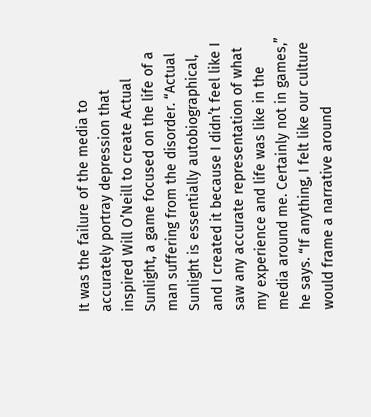It was the failure of the media to accurately portray depression that inspired Will O’Neill to create Actual Sunlight, a game focused on the life of a man suffering from the disorder. “Actual Sunlight is essentially autobiographical, and I created it because I didn’t feel like I saw any accurate representation of what my experience and life was like in the media around me. Certainly not in games,” he says. “If anything, I felt like our culture would frame a narrative around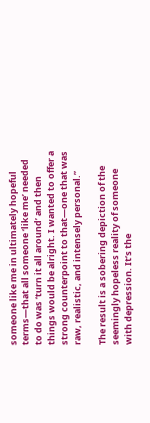someone like me in ultimately hopeful terms—that all someone ‘like me’ needed to do was ‘turn it all around’ and then things would be alright. I wanted to offer a strong counterpoint to that—one that was raw, realistic, and intensely personal.”

The result is a sobering depiction of the seemingly hopeless reality of someone with depression. It’s the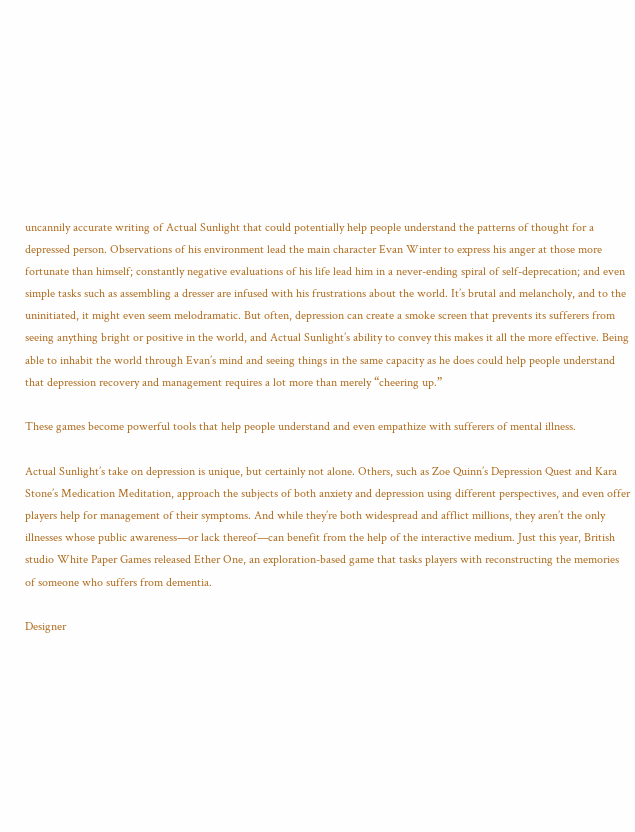uncannily accurate writing of Actual Sunlight that could potentially help people understand the patterns of thought for a depressed person. Observations of his environment lead the main character Evan Winter to express his anger at those more fortunate than himself; constantly negative evaluations of his life lead him in a never-ending spiral of self-deprecation; and even simple tasks such as assembling a dresser are infused with his frustrations about the world. It’s brutal and melancholy, and to the uninitiated, it might even seem melodramatic. But often, depression can create a smoke screen that prevents its sufferers from seeing anything bright or positive in the world, and Actual Sunlight’s ability to convey this makes it all the more effective. Being able to inhabit the world through Evan’s mind and seeing things in the same capacity as he does could help people understand that depression recovery and management requires a lot more than merely “cheering up.”

These games become powerful tools that help people understand and even empathize with sufferers of mental illness.

Actual Sunlight’s take on depression is unique, but certainly not alone. Others, such as Zoe Quinn’s Depression Quest and Kara Stone’s Medication Meditation, approach the subjects of both anxiety and depression using different perspectives, and even offer players help for management of their symptoms. And while they’re both widespread and afflict millions, they aren’t the only illnesses whose public awareness—or lack thereof—can benefit from the help of the interactive medium. Just this year, British studio White Paper Games released Ether One, an exploration-based game that tasks players with reconstructing the memories of someone who suffers from dementia.

Designer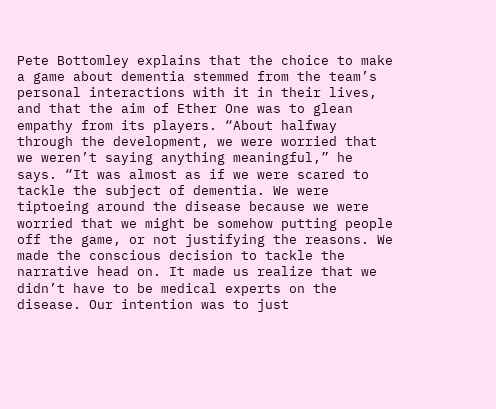Pete Bottomley explains that the choice to make a game about dementia stemmed from the team’s personal interactions with it in their lives, and that the aim of Ether One was to glean empathy from its players. “About halfway through the development, we were worried that we weren’t saying anything meaningful,” he says. “It was almost as if we were scared to tackle the subject of dementia. We were tiptoeing around the disease because we were worried that we might be somehow putting people off the game, or not justifying the reasons. We made the conscious decision to tackle the narrative head on. It made us realize that we didn’t have to be medical experts on the disease. Our intention was to just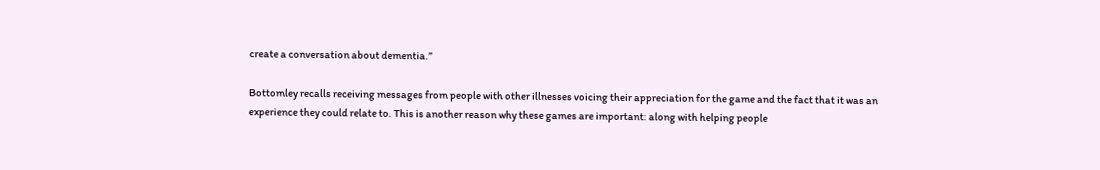create a conversation about dementia.”

Bottomley recalls receiving messages from people with other illnesses voicing their appreciation for the game and the fact that it was an experience they could relate to. This is another reason why these games are important: along with helping people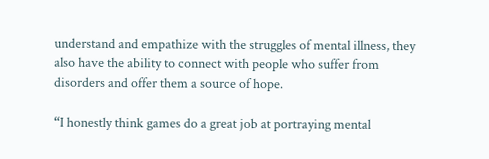understand and empathize with the struggles of mental illness, they also have the ability to connect with people who suffer from disorders and offer them a source of hope.

“I honestly think games do a great job at portraying mental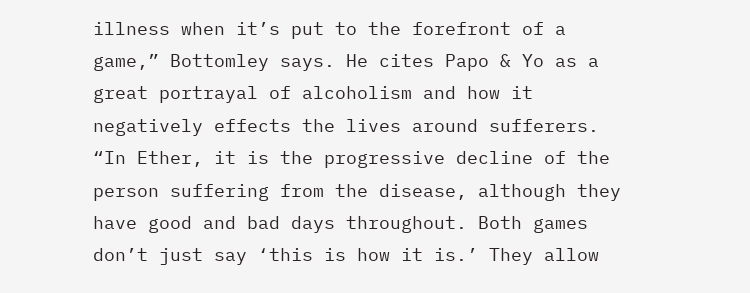illness when it’s put to the forefront of a game,” Bottomley says. He cites Papo & Yo as a great portrayal of alcoholism and how it negatively effects the lives around sufferers. “In Ether, it is the progressive decline of the person suffering from the disease, although they have good and bad days throughout. Both games don’t just say ‘this is how it is.’ They allow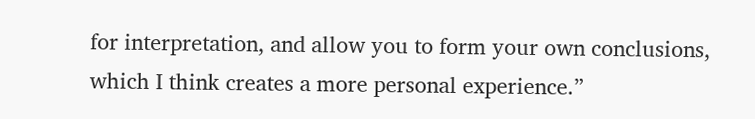for interpretation, and allow you to form your own conclusions, which I think creates a more personal experience.”